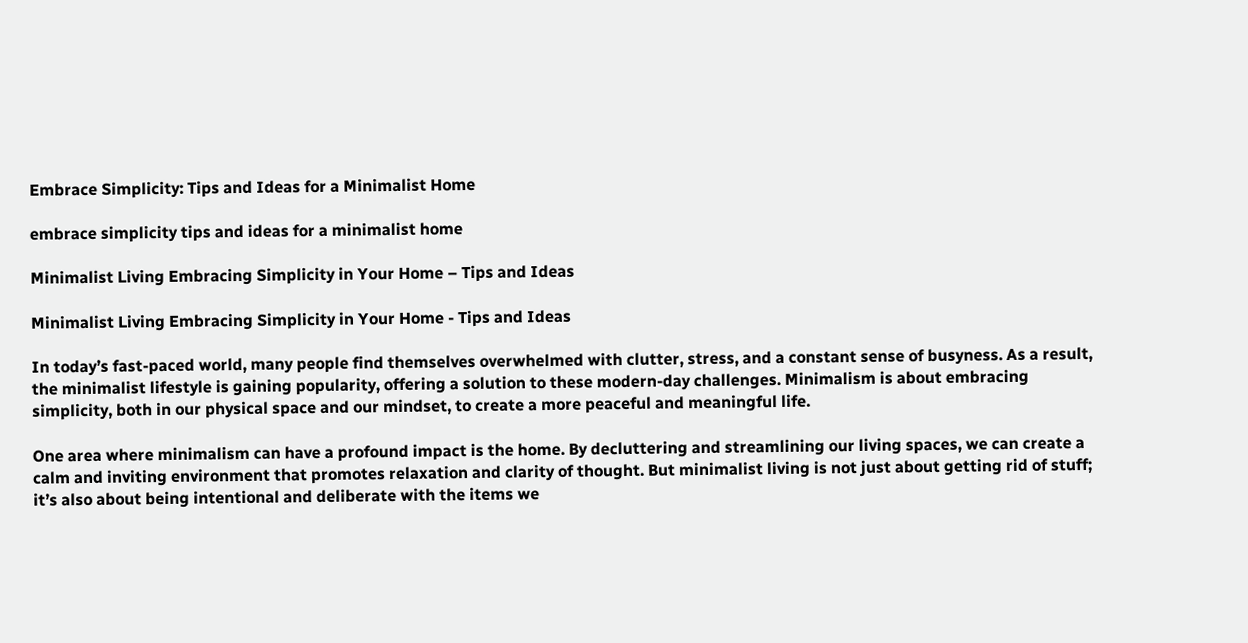Embrace Simplicity: Tips and Ideas for a Minimalist Home

embrace simplicity tips and ideas for a minimalist home

Minimalist Living Embracing Simplicity in Your Home – Tips and Ideas

Minimalist Living Embracing Simplicity in Your Home - Tips and Ideas

In today’s fast-paced world, many people find themselves overwhelmed with clutter, stress, and a constant sense of busyness. As a result, the minimalist lifestyle is gaining popularity, offering a solution to these modern-day challenges. Minimalism is about embracing simplicity, both in our physical space and our mindset, to create a more peaceful and meaningful life.

One area where minimalism can have a profound impact is the home. By decluttering and streamlining our living spaces, we can create a calm and inviting environment that promotes relaxation and clarity of thought. But minimalist living is not just about getting rid of stuff; it’s also about being intentional and deliberate with the items we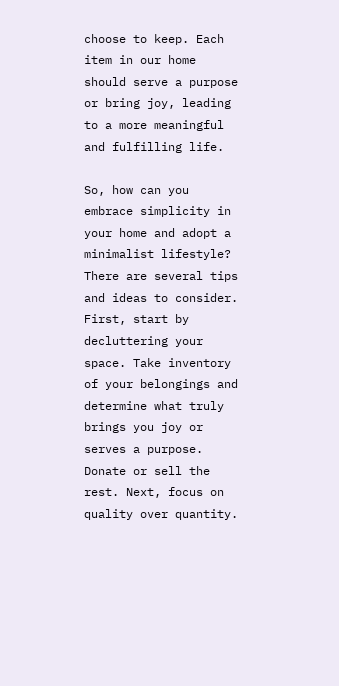choose to keep. Each item in our home should serve a purpose or bring joy, leading to a more meaningful and fulfilling life.

So, how can you embrace simplicity in your home and adopt a minimalist lifestyle? There are several tips and ideas to consider. First, start by decluttering your space. Take inventory of your belongings and determine what truly brings you joy or serves a purpose. Donate or sell the rest. Next, focus on quality over quantity.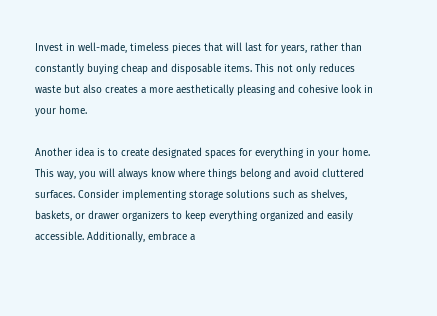Invest in well-made, timeless pieces that will last for years, rather than constantly buying cheap and disposable items. This not only reduces waste but also creates a more aesthetically pleasing and cohesive look in your home.

Another idea is to create designated spaces for everything in your home. This way, you will always know where things belong and avoid cluttered surfaces. Consider implementing storage solutions such as shelves, baskets, or drawer organizers to keep everything organized and easily accessible. Additionally, embrace a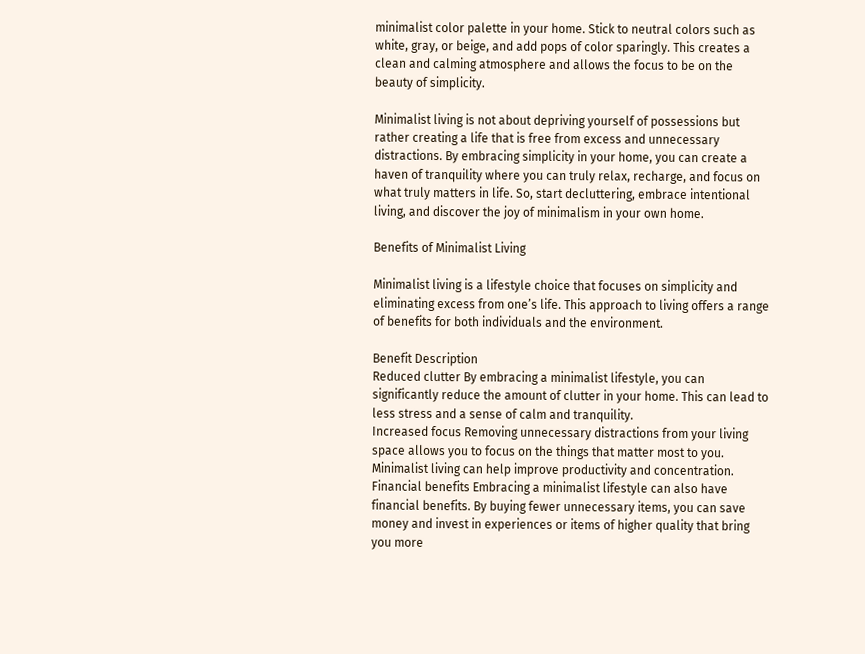minimalist color palette in your home. Stick to neutral colors such as white, gray, or beige, and add pops of color sparingly. This creates a clean and calming atmosphere and allows the focus to be on the beauty of simplicity.

Minimalist living is not about depriving yourself of possessions but rather creating a life that is free from excess and unnecessary distractions. By embracing simplicity in your home, you can create a haven of tranquility where you can truly relax, recharge, and focus on what truly matters in life. So, start decluttering, embrace intentional living, and discover the joy of minimalism in your own home.

Benefits of Minimalist Living

Minimalist living is a lifestyle choice that focuses on simplicity and eliminating excess from one’s life. This approach to living offers a range of benefits for both individuals and the environment.

Benefit Description
Reduced clutter By embracing a minimalist lifestyle, you can significantly reduce the amount of clutter in your home. This can lead to less stress and a sense of calm and tranquility.
Increased focus Removing unnecessary distractions from your living space allows you to focus on the things that matter most to you. Minimalist living can help improve productivity and concentration.
Financial benefits Embracing a minimalist lifestyle can also have financial benefits. By buying fewer unnecessary items, you can save money and invest in experiences or items of higher quality that bring you more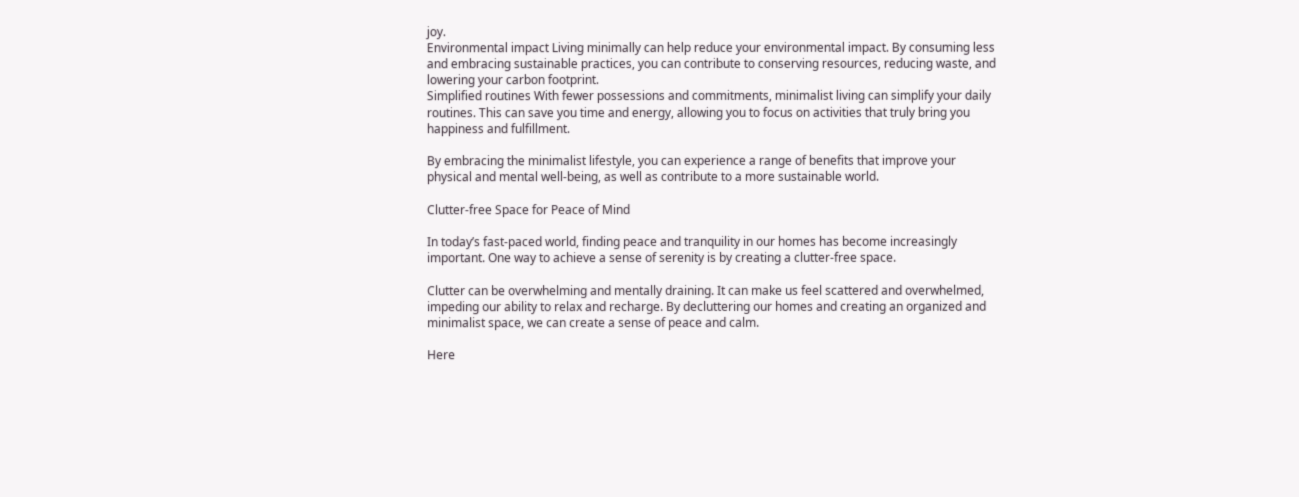joy.
Environmental impact Living minimally can help reduce your environmental impact. By consuming less and embracing sustainable practices, you can contribute to conserving resources, reducing waste, and lowering your carbon footprint.
Simplified routines With fewer possessions and commitments, minimalist living can simplify your daily routines. This can save you time and energy, allowing you to focus on activities that truly bring you happiness and fulfillment.

By embracing the minimalist lifestyle, you can experience a range of benefits that improve your physical and mental well-being, as well as contribute to a more sustainable world.

Clutter-free Space for Peace of Mind

In today’s fast-paced world, finding peace and tranquility in our homes has become increasingly important. One way to achieve a sense of serenity is by creating a clutter-free space.

Clutter can be overwhelming and mentally draining. It can make us feel scattered and overwhelmed, impeding our ability to relax and recharge. By decluttering our homes and creating an organized and minimalist space, we can create a sense of peace and calm.

Here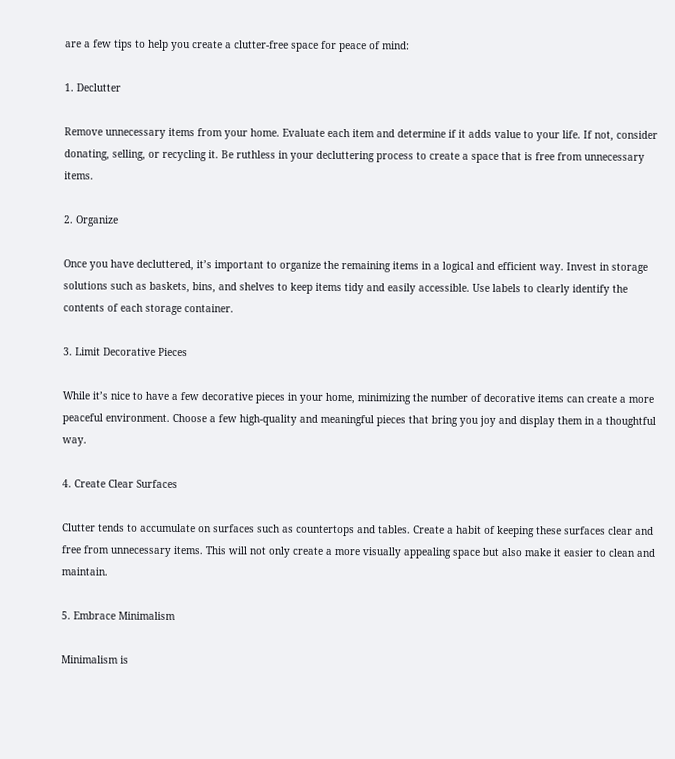are a few tips to help you create a clutter-free space for peace of mind:

1. Declutter

Remove unnecessary items from your home. Evaluate each item and determine if it adds value to your life. If not, consider donating, selling, or recycling it. Be ruthless in your decluttering process to create a space that is free from unnecessary items.

2. Organize

Once you have decluttered, it’s important to organize the remaining items in a logical and efficient way. Invest in storage solutions such as baskets, bins, and shelves to keep items tidy and easily accessible. Use labels to clearly identify the contents of each storage container.

3. Limit Decorative Pieces

While it’s nice to have a few decorative pieces in your home, minimizing the number of decorative items can create a more peaceful environment. Choose a few high-quality and meaningful pieces that bring you joy and display them in a thoughtful way.

4. Create Clear Surfaces

Clutter tends to accumulate on surfaces such as countertops and tables. Create a habit of keeping these surfaces clear and free from unnecessary items. This will not only create a more visually appealing space but also make it easier to clean and maintain.

5. Embrace Minimalism

Minimalism is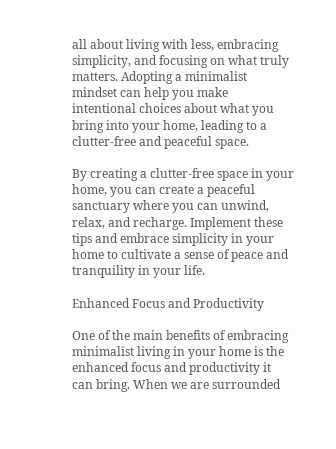all about living with less, embracing simplicity, and focusing on what truly matters. Adopting a minimalist mindset can help you make intentional choices about what you bring into your home, leading to a clutter-free and peaceful space.

By creating a clutter-free space in your home, you can create a peaceful sanctuary where you can unwind, relax, and recharge. Implement these tips and embrace simplicity in your home to cultivate a sense of peace and tranquility in your life.

Enhanced Focus and Productivity

One of the main benefits of embracing minimalist living in your home is the enhanced focus and productivity it can bring. When we are surrounded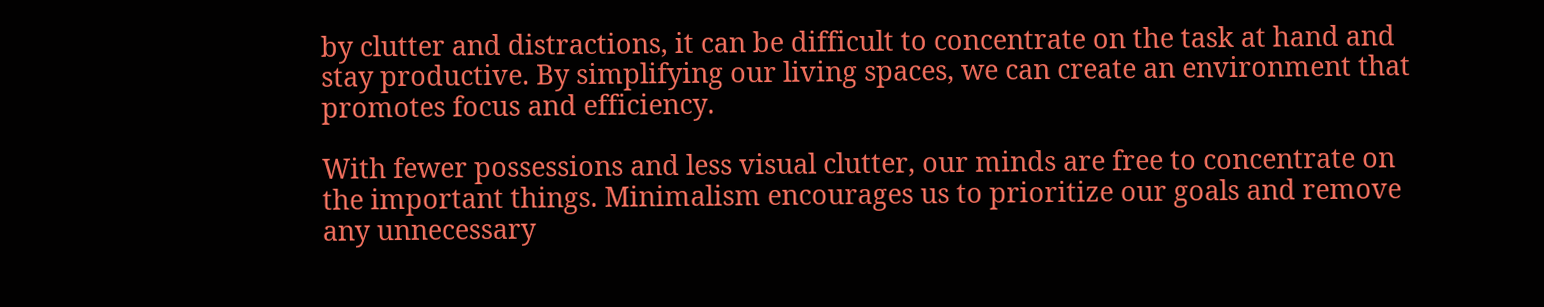by clutter and distractions, it can be difficult to concentrate on the task at hand and stay productive. By simplifying our living spaces, we can create an environment that promotes focus and efficiency.

With fewer possessions and less visual clutter, our minds are free to concentrate on the important things. Minimalism encourages us to prioritize our goals and remove any unnecessary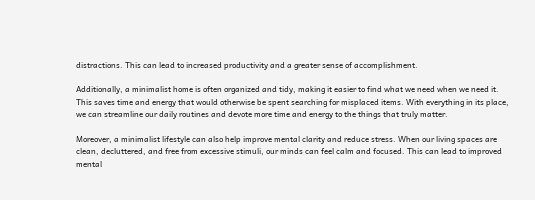distractions. This can lead to increased productivity and a greater sense of accomplishment.

Additionally, a minimalist home is often organized and tidy, making it easier to find what we need when we need it. This saves time and energy that would otherwise be spent searching for misplaced items. With everything in its place, we can streamline our daily routines and devote more time and energy to the things that truly matter.

Moreover, a minimalist lifestyle can also help improve mental clarity and reduce stress. When our living spaces are clean, decluttered, and free from excessive stimuli, our minds can feel calm and focused. This can lead to improved mental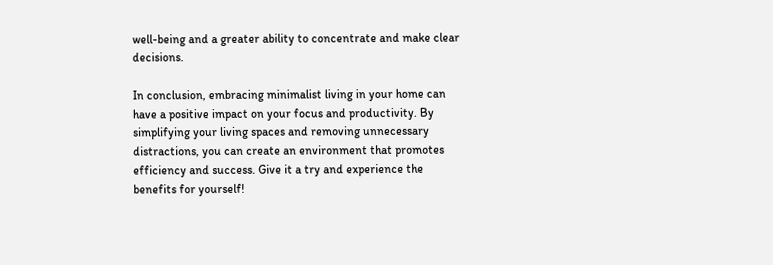well-being and a greater ability to concentrate and make clear decisions.

In conclusion, embracing minimalist living in your home can have a positive impact on your focus and productivity. By simplifying your living spaces and removing unnecessary distractions, you can create an environment that promotes efficiency and success. Give it a try and experience the benefits for yourself!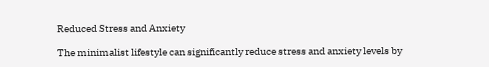Reduced Stress and Anxiety

The minimalist lifestyle can significantly reduce stress and anxiety levels by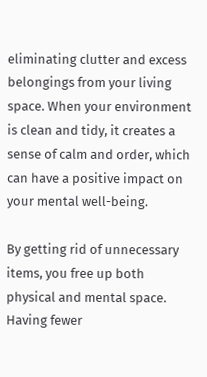eliminating clutter and excess belongings from your living space. When your environment is clean and tidy, it creates a sense of calm and order, which can have a positive impact on your mental well-being.

By getting rid of unnecessary items, you free up both physical and mental space. Having fewer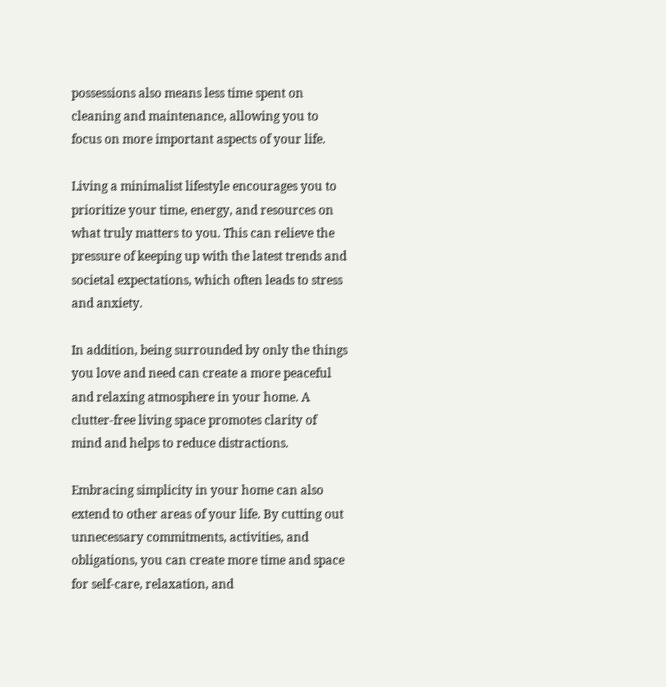possessions also means less time spent on cleaning and maintenance, allowing you to focus on more important aspects of your life.

Living a minimalist lifestyle encourages you to prioritize your time, energy, and resources on what truly matters to you. This can relieve the pressure of keeping up with the latest trends and societal expectations, which often leads to stress and anxiety.

In addition, being surrounded by only the things you love and need can create a more peaceful and relaxing atmosphere in your home. A clutter-free living space promotes clarity of mind and helps to reduce distractions.

Embracing simplicity in your home can also extend to other areas of your life. By cutting out unnecessary commitments, activities, and obligations, you can create more time and space for self-care, relaxation, and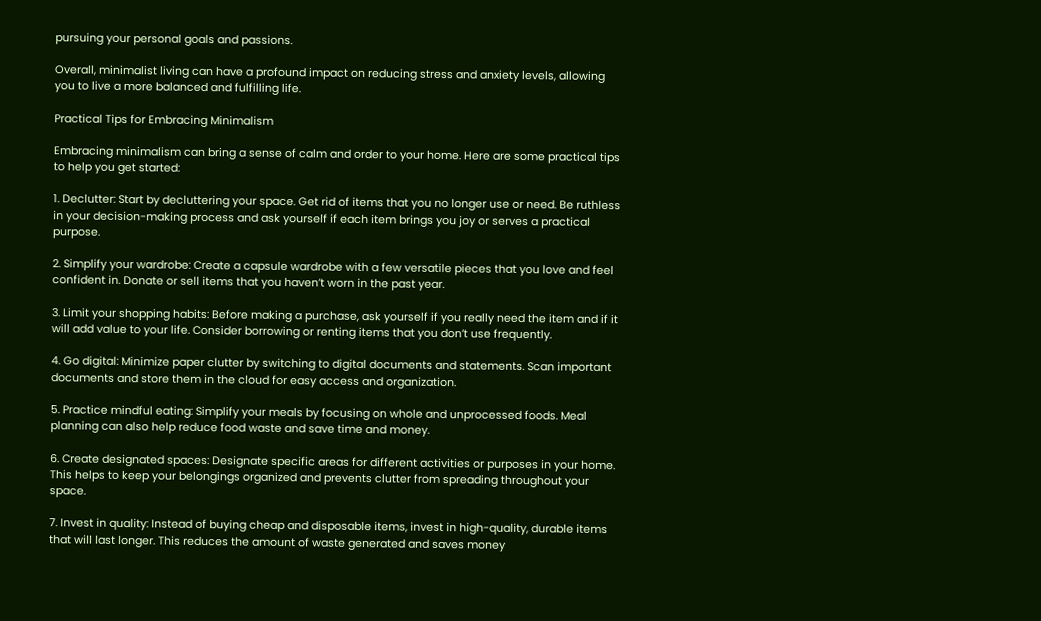pursuing your personal goals and passions.

Overall, minimalist living can have a profound impact on reducing stress and anxiety levels, allowing you to live a more balanced and fulfilling life.

Practical Tips for Embracing Minimalism

Embracing minimalism can bring a sense of calm and order to your home. Here are some practical tips to help you get started:

1. Declutter: Start by decluttering your space. Get rid of items that you no longer use or need. Be ruthless in your decision-making process and ask yourself if each item brings you joy or serves a practical purpose.

2. Simplify your wardrobe: Create a capsule wardrobe with a few versatile pieces that you love and feel confident in. Donate or sell items that you haven’t worn in the past year.

3. Limit your shopping habits: Before making a purchase, ask yourself if you really need the item and if it will add value to your life. Consider borrowing or renting items that you don’t use frequently.

4. Go digital: Minimize paper clutter by switching to digital documents and statements. Scan important documents and store them in the cloud for easy access and organization.

5. Practice mindful eating: Simplify your meals by focusing on whole and unprocessed foods. Meal planning can also help reduce food waste and save time and money.

6. Create designated spaces: Designate specific areas for different activities or purposes in your home. This helps to keep your belongings organized and prevents clutter from spreading throughout your space.

7. Invest in quality: Instead of buying cheap and disposable items, invest in high-quality, durable items that will last longer. This reduces the amount of waste generated and saves money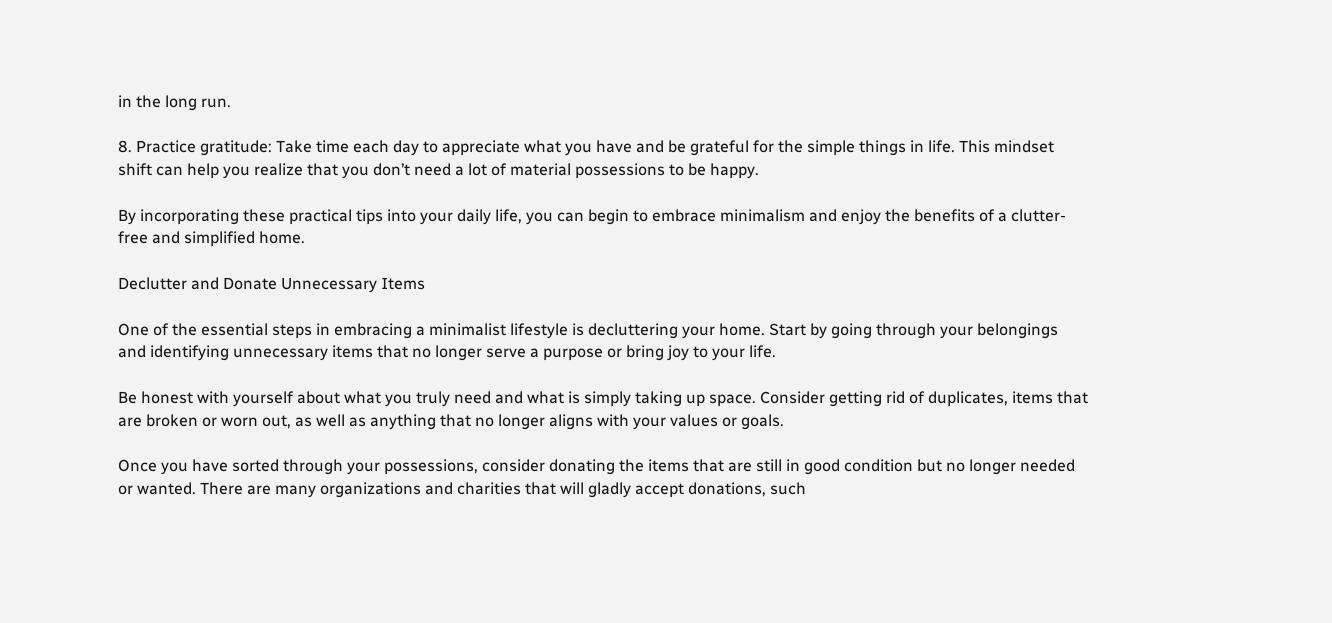in the long run.

8. Practice gratitude: Take time each day to appreciate what you have and be grateful for the simple things in life. This mindset shift can help you realize that you don’t need a lot of material possessions to be happy.

By incorporating these practical tips into your daily life, you can begin to embrace minimalism and enjoy the benefits of a clutter-free and simplified home.

Declutter and Donate Unnecessary Items

One of the essential steps in embracing a minimalist lifestyle is decluttering your home. Start by going through your belongings and identifying unnecessary items that no longer serve a purpose or bring joy to your life.

Be honest with yourself about what you truly need and what is simply taking up space. Consider getting rid of duplicates, items that are broken or worn out, as well as anything that no longer aligns with your values or goals.

Once you have sorted through your possessions, consider donating the items that are still in good condition but no longer needed or wanted. There are many organizations and charities that will gladly accept donations, such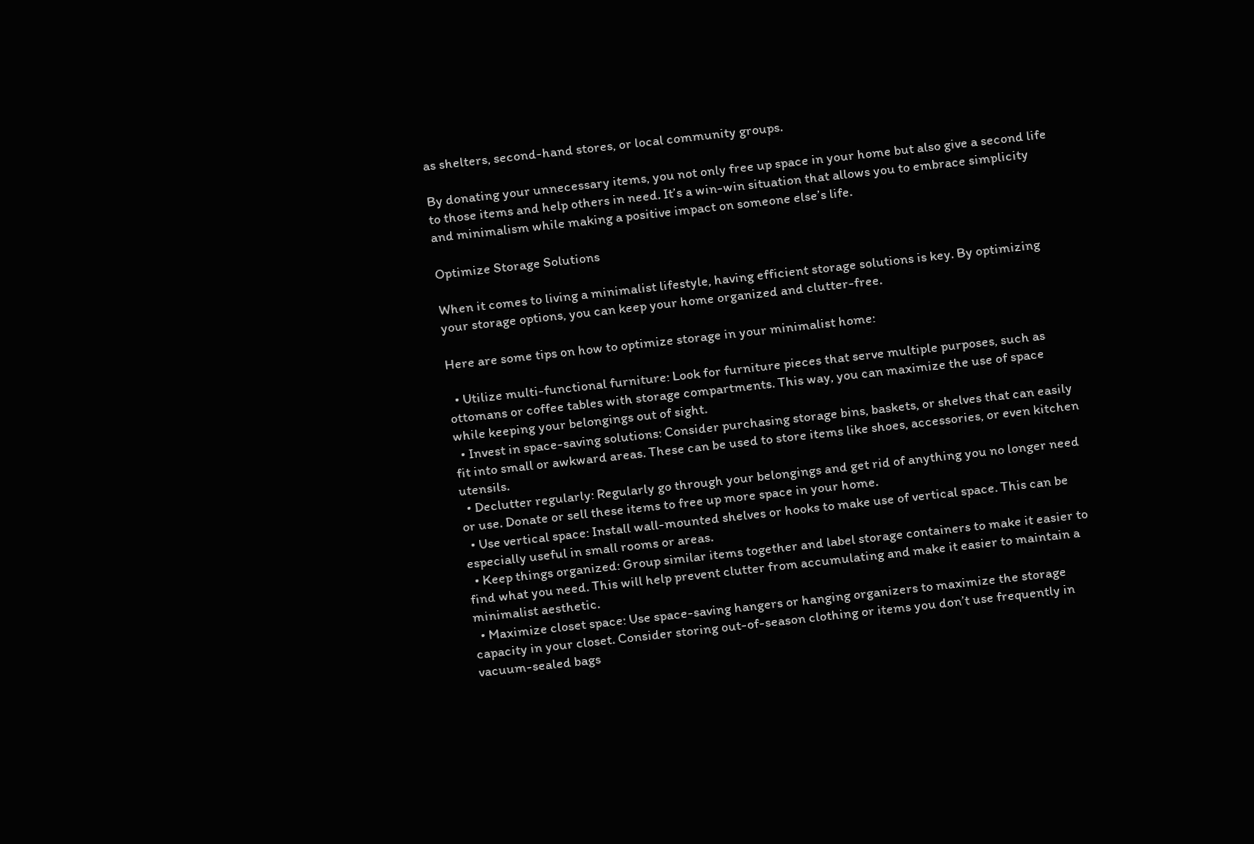as shelters, second-hand stores, or local community groups.

By donating your unnecessary items, you not only free up space in your home but also give a second life to those items and help others in need. It’s a win-win situation that allows you to embrace simplicity and minimalism while making a positive impact on someone else’s life.

Optimize Storage Solutions

When it comes to living a minimalist lifestyle, having efficient storage solutions is key. By optimizing your storage options, you can keep your home organized and clutter-free.

Here are some tips on how to optimize storage in your minimalist home:

  • Utilize multi-functional furniture: Look for furniture pieces that serve multiple purposes, such as ottomans or coffee tables with storage compartments. This way, you can maximize the use of space while keeping your belongings out of sight.
  • Invest in space-saving solutions: Consider purchasing storage bins, baskets, or shelves that can easily fit into small or awkward areas. These can be used to store items like shoes, accessories, or even kitchen utensils.
  • Declutter regularly: Regularly go through your belongings and get rid of anything you no longer need or use. Donate or sell these items to free up more space in your home.
  • Use vertical space: Install wall-mounted shelves or hooks to make use of vertical space. This can be especially useful in small rooms or areas.
  • Keep things organized: Group similar items together and label storage containers to make it easier to find what you need. This will help prevent clutter from accumulating and make it easier to maintain a minimalist aesthetic.
  • Maximize closet space: Use space-saving hangers or hanging organizers to maximize the storage capacity in your closet. Consider storing out-of-season clothing or items you don’t use frequently in vacuum-sealed bags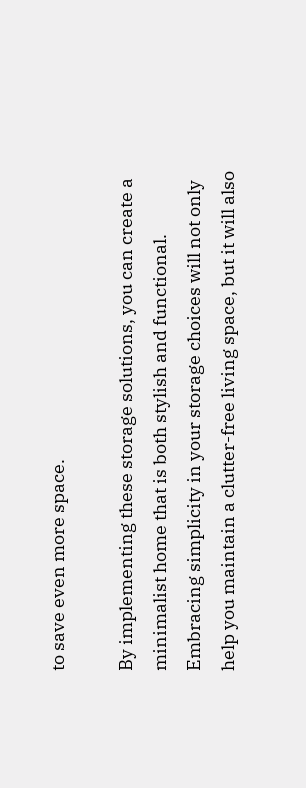to save even more space.

By implementing these storage solutions, you can create a minimalist home that is both stylish and functional. Embracing simplicity in your storage choices will not only help you maintain a clutter-free living space, but it will also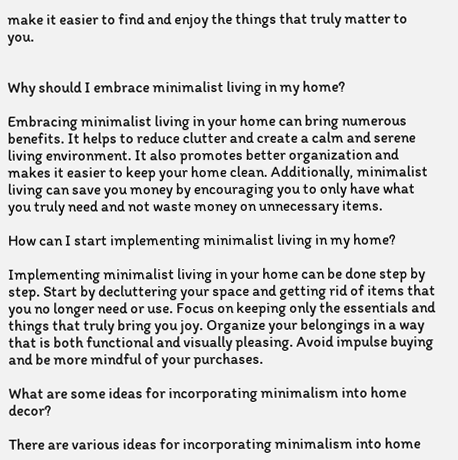make it easier to find and enjoy the things that truly matter to you.


Why should I embrace minimalist living in my home?

Embracing minimalist living in your home can bring numerous benefits. It helps to reduce clutter and create a calm and serene living environment. It also promotes better organization and makes it easier to keep your home clean. Additionally, minimalist living can save you money by encouraging you to only have what you truly need and not waste money on unnecessary items.

How can I start implementing minimalist living in my home?

Implementing minimalist living in your home can be done step by step. Start by decluttering your space and getting rid of items that you no longer need or use. Focus on keeping only the essentials and things that truly bring you joy. Organize your belongings in a way that is both functional and visually pleasing. Avoid impulse buying and be more mindful of your purchases.

What are some ideas for incorporating minimalism into home decor?

There are various ideas for incorporating minimalism into home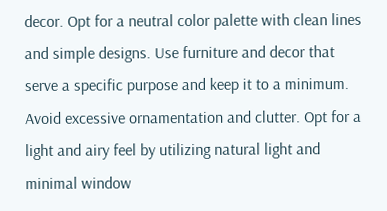decor. Opt for a neutral color palette with clean lines and simple designs. Use furniture and decor that serve a specific purpose and keep it to a minimum. Avoid excessive ornamentation and clutter. Opt for a light and airy feel by utilizing natural light and minimal window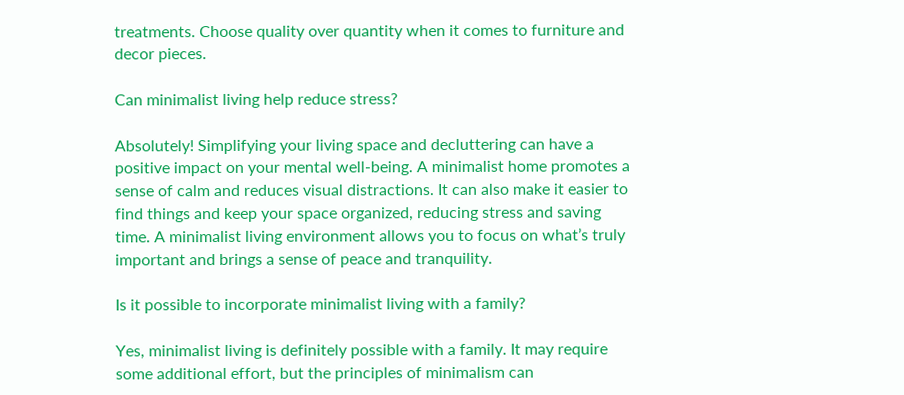treatments. Choose quality over quantity when it comes to furniture and decor pieces.

Can minimalist living help reduce stress?

Absolutely! Simplifying your living space and decluttering can have a positive impact on your mental well-being. A minimalist home promotes a sense of calm and reduces visual distractions. It can also make it easier to find things and keep your space organized, reducing stress and saving time. A minimalist living environment allows you to focus on what’s truly important and brings a sense of peace and tranquility.

Is it possible to incorporate minimalist living with a family?

Yes, minimalist living is definitely possible with a family. It may require some additional effort, but the principles of minimalism can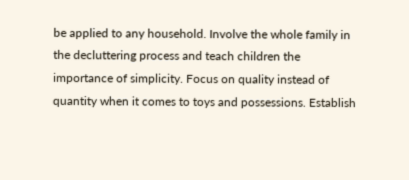be applied to any household. Involve the whole family in the decluttering process and teach children the importance of simplicity. Focus on quality instead of quantity when it comes to toys and possessions. Establish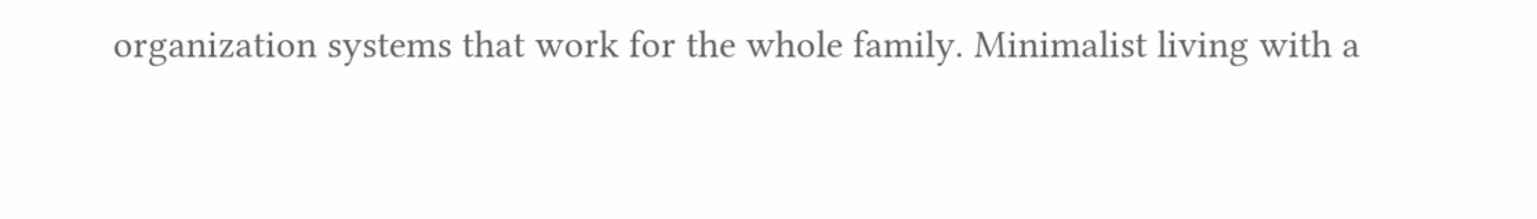organization systems that work for the whole family. Minimalist living with a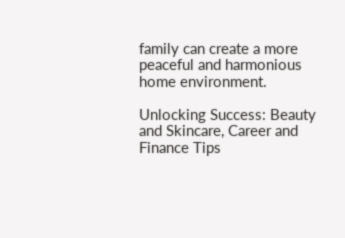family can create a more peaceful and harmonious home environment.

Unlocking Success: Beauty and Skincare, Career and Finance Tips